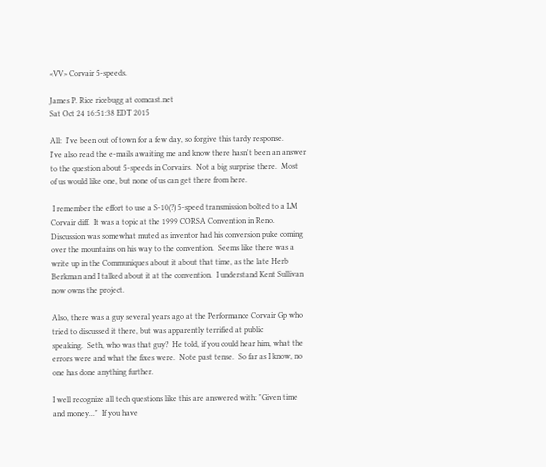<VV> Corvair 5-speeds.

James P. Rice ricebugg at comcast.net
Sat Oct 24 16:51:38 EDT 2015

All:  I've been out of town for a few day, so forgive this tardy response.
I've also read the e-mails awaiting me and know there hasn't been an answer
to the question about 5-speeds in Corvairs.  Not a big surprise there.  Most
of us would like one, but none of us can get there from here.

 I remember the effort to use a S-10(?) 5-speed transmission bolted to a LM
Corvair diff.  It was a topic at the 1999 CORSA Convention in Reno.
Discussion was somewhat muted as inventor had his conversion puke coming
over the mountains on his way to the convention.  Seems like there was a
write up in the Communiques about it about that time, as the late Herb
Berkman and I talked about it at the convention.  I understand Kent Sullivan
now owns the project.

Also, there was a guy several years ago at the Performance Corvair Gp who
tried to discussed it there, but was apparently terrified at public
speaking.  Seth, who was that guy?  He told, if you could hear him, what the
errors were and what the fixes were.  Note past tense.  So far as I know, no
one has done anything further.

I well recognize all tech questions like this are answered with: "Given time
and money..."  If you have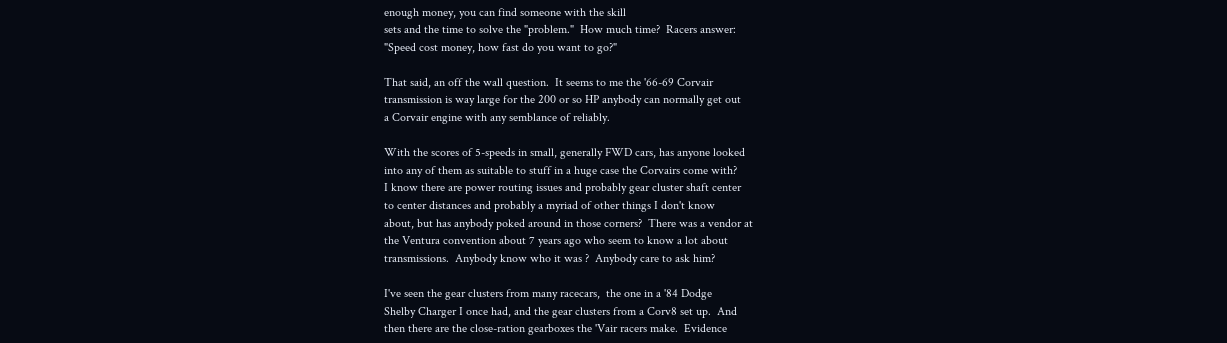enough money, you can find someone with the skill
sets and the time to solve the "problem."  How much time?  Racers answer:
"Speed cost money, how fast do you want to go?"

That said, an off the wall question.  It seems to me the '66-69 Corvair
transmission is way large for the 200 or so HP anybody can normally get out
a Corvair engine with any semblance of reliably.

With the scores of 5-speeds in small, generally FWD cars, has anyone looked
into any of them as suitable to stuff in a huge case the Corvairs come with?
I know there are power routing issues and probably gear cluster shaft center
to center distances and probably a myriad of other things I don't know
about, but has anybody poked around in those corners?  There was a vendor at
the Ventura convention about 7 years ago who seem to know a lot about
transmissions.  Anybody know who it was ?  Anybody care to ask him?

I've seen the gear clusters from many racecars,  the one in a '84 Dodge
Shelby Charger I once had, and the gear clusters from a Corv8 set up.  And
then there are the close-ration gearboxes the 'Vair racers make.  Evidence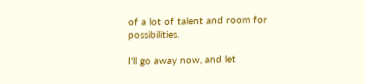of a lot of talent and room for possibilities.

I'll go away now, and let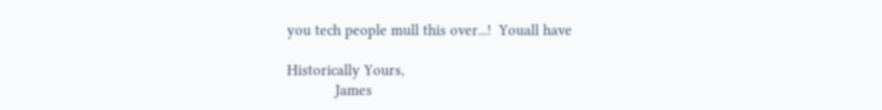you tech people mull this over...!  Youall have

Historically Yours,
            James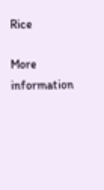Rice

More information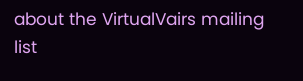about the VirtualVairs mailing list